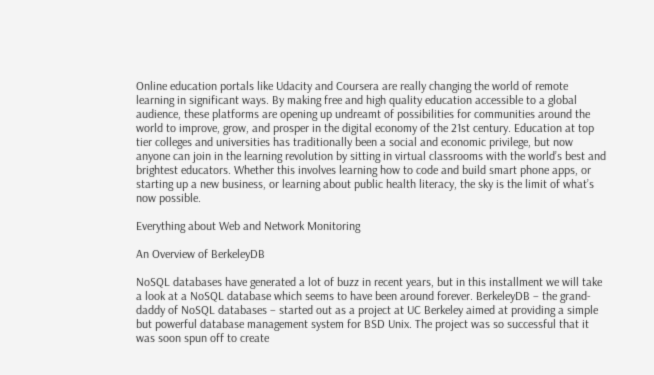Online education portals like Udacity and Coursera are really changing the world of remote learning in significant ways. By making free and high quality education accessible to a global audience, these platforms are opening up undreamt of possibilities for communities around the world to improve, grow, and prosper in the digital economy of the 21st century. Education at top tier colleges and universities has traditionally been a social and economic privilege, but now anyone can join in the learning revolution by sitting in virtual classrooms with the world’s best and brightest educators. Whether this involves learning how to code and build smart phone apps, or starting up a new business, or learning about public health literacy, the sky is the limit of what’s now possible.

Everything about Web and Network Monitoring

An Overview of BerkeleyDB

NoSQL databases have generated a lot of buzz in recent years, but in this installment we will take a look at a NoSQL database which seems to have been around forever. BerkeleyDB – the grand-daddy of NoSQL databases – started out as a project at UC Berkeley aimed at providing a simple but powerful database management system for BSD Unix. The project was so successful that it was soon spun off to create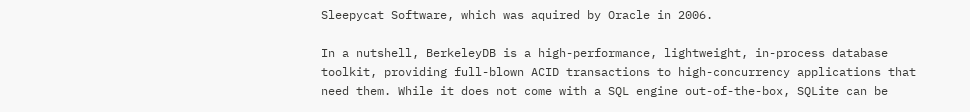Sleepycat Software, which was aquired by Oracle in 2006.

In a nutshell, BerkeleyDB is a high-performance, lightweight, in-process database toolkit, providing full-blown ACID transactions to high-concurrency applications that need them. While it does not come with a SQL engine out-of-the-box, SQLite can be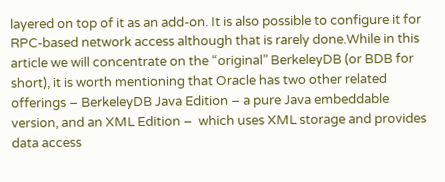layered on top of it as an add-on. It is also possible to configure it for RPC-based network access although that is rarely done.While in this article we will concentrate on the “original” BerkeleyDB (or BDB for short), it is worth mentioning that Oracle has two other related offerings – BerkeleyDB Java Edition – a pure Java embeddable version, and an XML Edition –  which uses XML storage and provides data access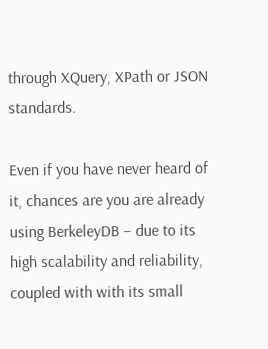through XQuery, XPath or JSON standards.

Even if you have never heard of it, chances are you are already using BerkeleyDB – due to its high scalability and reliability, coupled with with its small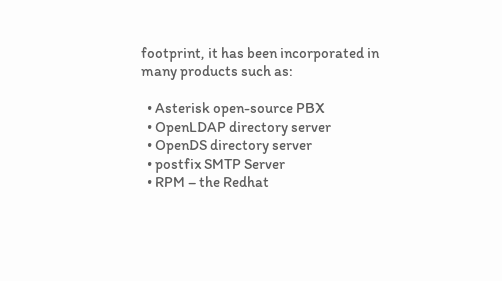footprint, it has been incorporated in many products such as:

  • Asterisk open-source PBX
  • OpenLDAP directory server
  • OpenDS directory server
  • postfix SMTP Server
  • RPM – the Redhat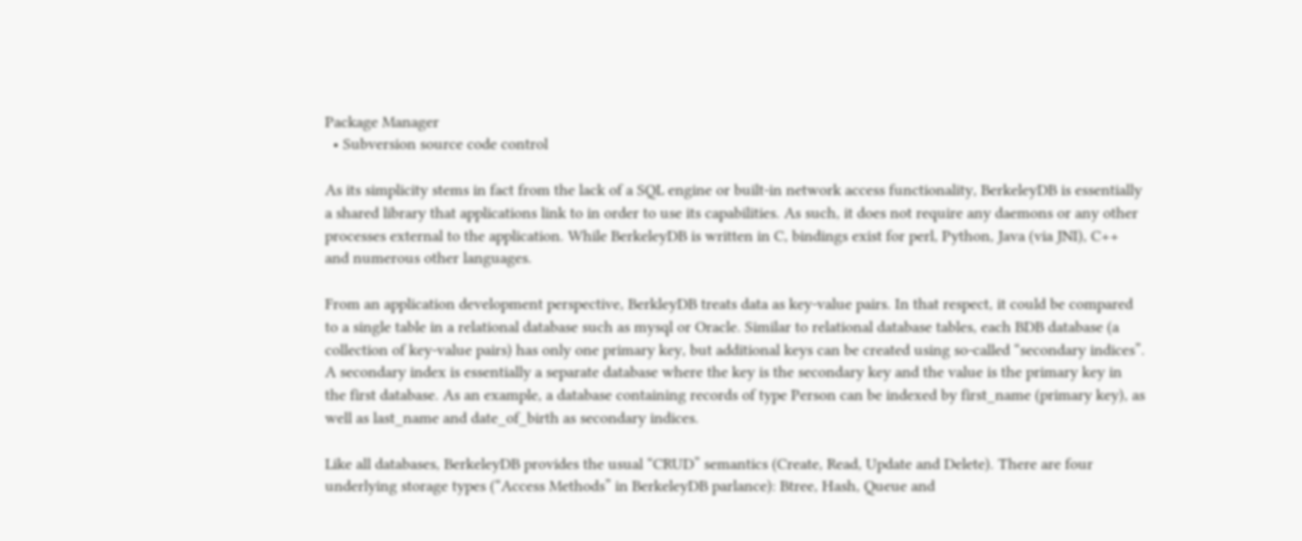Package Manager
  • Subversion source code control

As its simplicity stems in fact from the lack of a SQL engine or built-in network access functionality, BerkeleyDB is essentially a shared library that applications link to in order to use its capabilities. As such, it does not require any daemons or any other processes external to the application. While BerkeleyDB is written in C, bindings exist for perl, Python, Java (via JNI), C++ and numerous other languages.

From an application development perspective, BerkleyDB treats data as key-value pairs. In that respect, it could be compared to a single table in a relational database such as mysql or Oracle. Similar to relational database tables, each BDB database (a collection of key-value pairs) has only one primary key, but additional keys can be created using so-called “secondary indices”.  A secondary index is essentially a separate database where the key is the secondary key and the value is the primary key in the first database. As an example, a database containing records of type Person can be indexed by first_name (primary key), as well as last_name and date_of_birth as secondary indices.

Like all databases, BerkeleyDB provides the usual “CRUD” semantics (Create, Read, Update and Delete). There are four underlying storage types (“Access Methods” in BerkeleyDB parlance): Btree, Hash, Queue and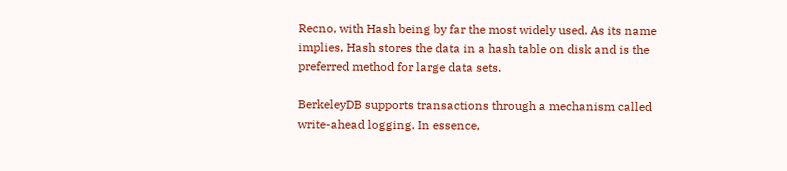Recno, with Hash being by far the most widely used. As its name implies, Hash stores the data in a hash table on disk and is the preferred method for large data sets.

BerkeleyDB supports transactions through a mechanism called write-ahead logging. In essence,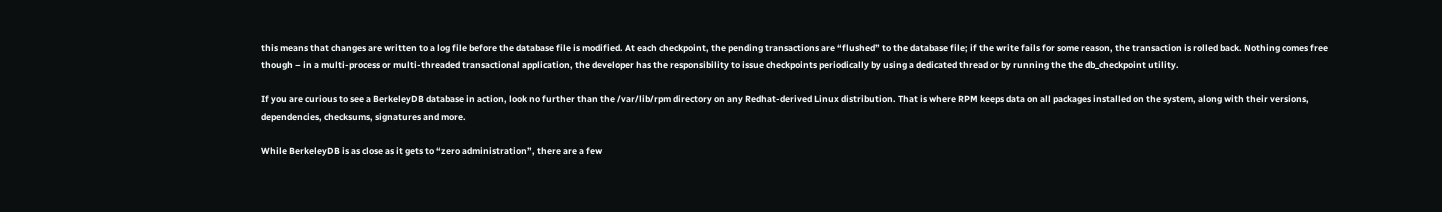this means that changes are written to a log file before the database file is modified. At each checkpoint, the pending transactions are “flushed” to the database file; if the write fails for some reason, the transaction is rolled back. Nothing comes free though – in a multi-process or multi-threaded transactional application, the developer has the responsibility to issue checkpoints periodically by using a dedicated thread or by running the the db_checkpoint utility.

If you are curious to see a BerkeleyDB database in action, look no further than the /var/lib/rpm directory on any Redhat-derived Linux distribution. That is where RPM keeps data on all packages installed on the system, along with their versions, dependencies, checksums, signatures and more.

While BerkeleyDB is as close as it gets to “zero administration”, there are a few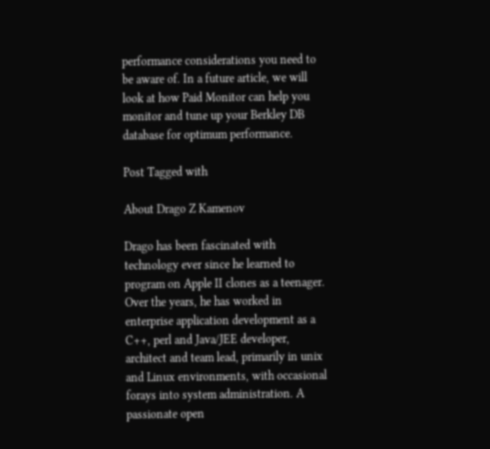performance considerations you need to be aware of. In a future article, we will look at how Paid Monitor can help you monitor and tune up your Berkley DB database for optimum performance.

Post Tagged with

About Drago Z Kamenov

Drago has been fascinated with technology ever since he learned to program on Apple II clones as a teenager. Over the years, he has worked in enterprise application development as a C++, perl and Java/JEE developer, architect and team lead, primarily in unix and Linux environments, with occasional forays into system administration. A passionate open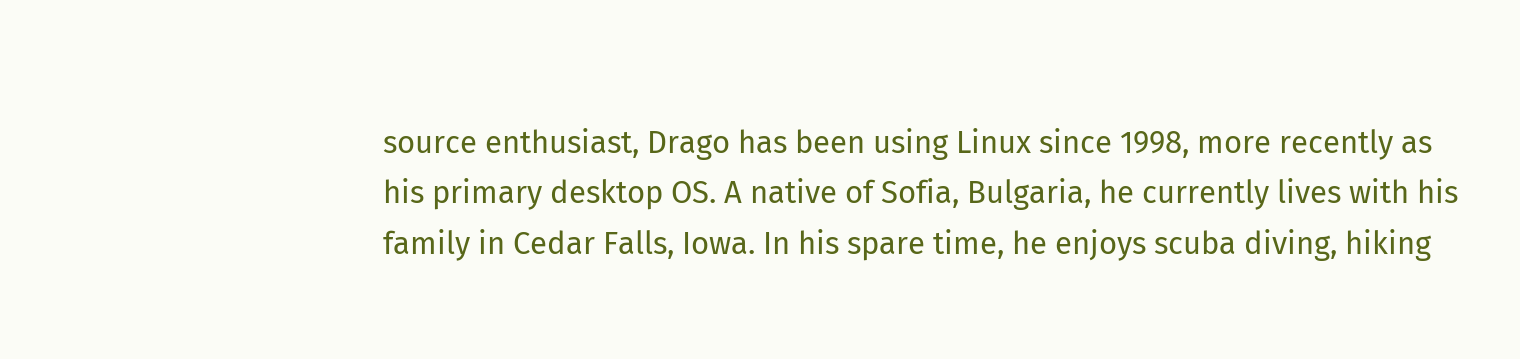source enthusiast, Drago has been using Linux since 1998, more recently as his primary desktop OS. A native of Sofia, Bulgaria, he currently lives with his family in Cedar Falls, Iowa. In his spare time, he enjoys scuba diving, hiking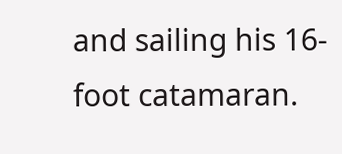and sailing his 16-foot catamaran.